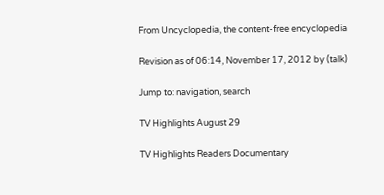From Uncyclopedia, the content-free encyclopedia

Revision as of 06:14, November 17, 2012 by (talk)

Jump to: navigation, search

TV Highlights August 29

TV Highlights Readers Documentary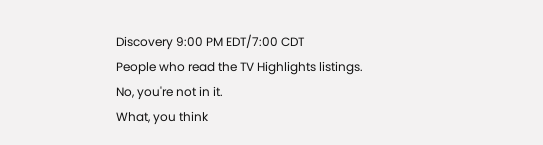Discovery 9:00 PM EDT/7:00 CDT
People who read the TV Highlights listings.
No, you're not in it.
What, you think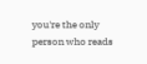you're the only person who reads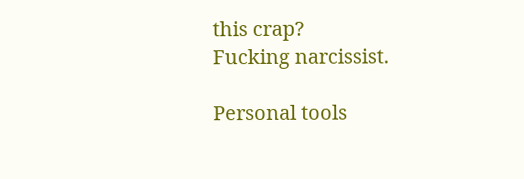this crap?
Fucking narcissist.

Personal tools